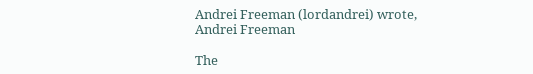Andrei Freeman (lordandrei) wrote,
Andrei Freeman

The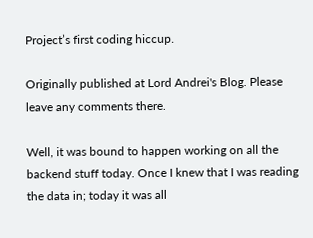Project’s first coding hiccup.

Originally published at Lord Andrei's Blog. Please leave any comments there.

Well, it was bound to happen working on all the backend stuff today. Once I knew that I was reading the data in; today it was all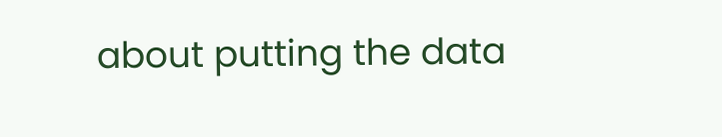about putting the data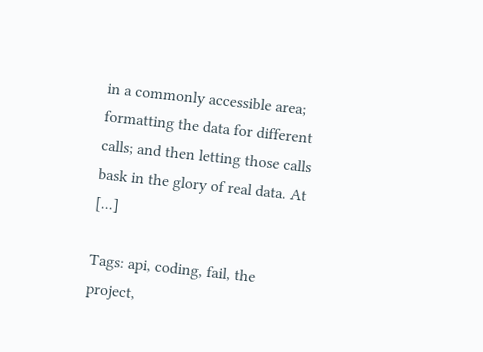in a commonly accessible area; formatting the data for different calls; and then letting those calls bask in the glory of real data. At [...]

Tags: api, coding, fail, the project,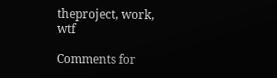theproject, work, wtf

Comments for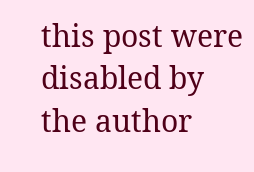this post were disabled by the author